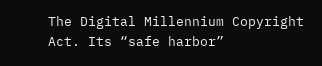The Digital Millennium Copyright Act. Its “safe harbor”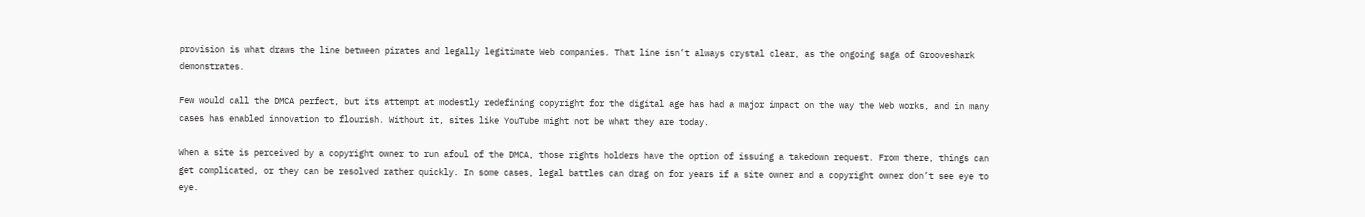provision is what draws the line between pirates and legally legitimate Web companies. That line isn’t always crystal clear, as the ongoing saga of Grooveshark demonstrates.

Few would call the DMCA perfect, but its attempt at modestly redefining copyright for the digital age has had a major impact on the way the Web works, and in many cases has enabled innovation to flourish. Without it, sites like YouTube might not be what they are today.

When a site is perceived by a copyright owner to run afoul of the DMCA, those rights holders have the option of issuing a takedown request. From there, things can get complicated, or they can be resolved rather quickly. In some cases, legal battles can drag on for years if a site owner and a copyright owner don’t see eye to eye.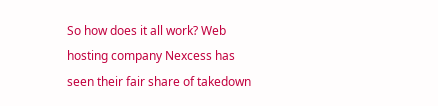So how does it all work? Web hosting company Nexcess has seen their fair share of takedown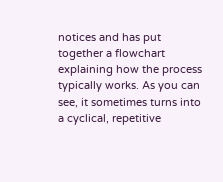notices and has put together a flowchart explaining how the process typically works. As you can see, it sometimes turns into a cyclical, repetitive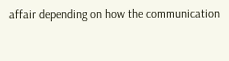affair depending on how the communication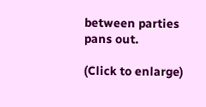between parties pans out.

(Click to enlarge)